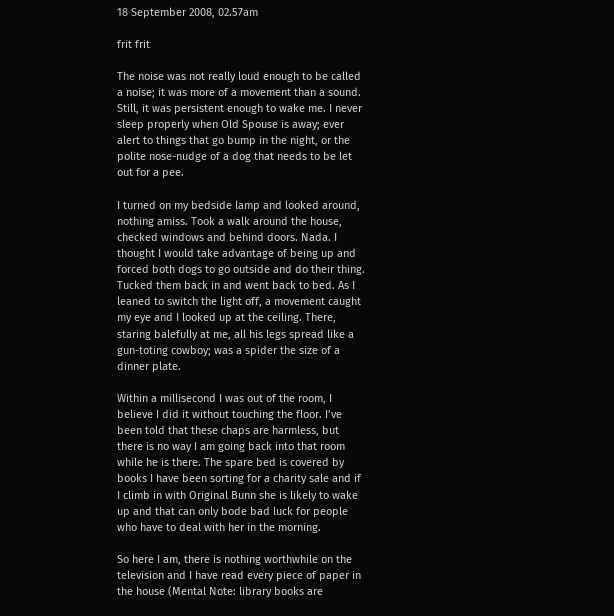18 September 2008, 02.57am

frit frit

The noise was not really loud enough to be called a noise; it was more of a movement than a sound. Still, it was persistent enough to wake me. I never sleep properly when Old Spouse is away; ever alert to things that go bump in the night, or the polite nose-nudge of a dog that needs to be let out for a pee.

I turned on my bedside lamp and looked around, nothing amiss. Took a walk around the house, checked windows and behind doors. Nada. I thought I would take advantage of being up and forced both dogs to go outside and do their thing. Tucked them back in and went back to bed. As I leaned to switch the light off, a movement caught my eye and I looked up at the ceiling. There, staring balefully at me, all his legs spread like a gun-toting cowboy; was a spider the size of a dinner plate.

Within a millisecond I was out of the room, I believe I did it without touching the floor. I’ve been told that these chaps are harmless, but there is no way I am going back into that room while he is there. The spare bed is covered by books I have been sorting for a charity sale and if I climb in with Original Bunn she is likely to wake up and that can only bode bad luck for people who have to deal with her in the morning.

So here I am, there is nothing worthwhile on the television and I have read every piece of paper in the house (Mental Note: library books are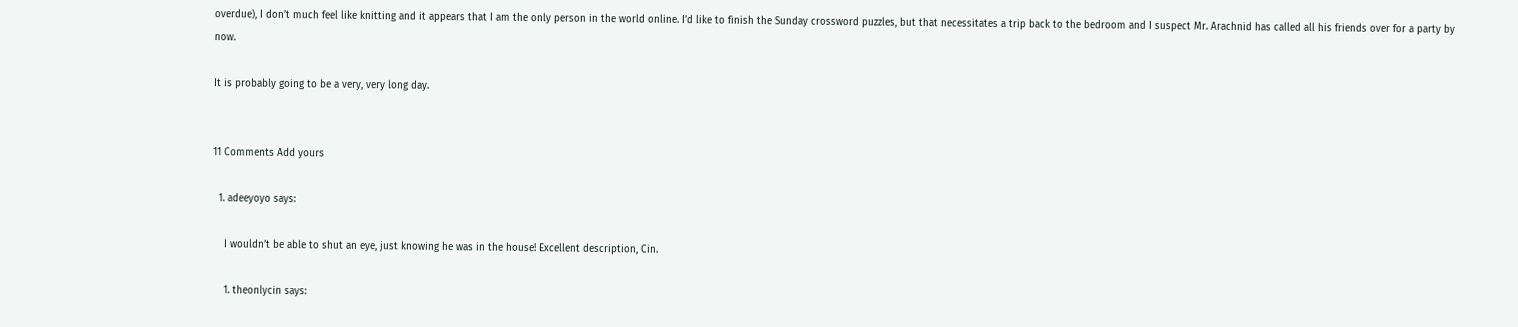overdue), I don’t much feel like knitting and it appears that I am the only person in the world online. I’d like to finish the Sunday crossword puzzles, but that necessitates a trip back to the bedroom and I suspect Mr. Arachnid has called all his friends over for a party by now.

It is probably going to be a very, very long day.


11 Comments Add yours

  1. adeeyoyo says:

    I wouldn’t be able to shut an eye, just knowing he was in the house! Excellent description, Cin.

    1. theonlycin says: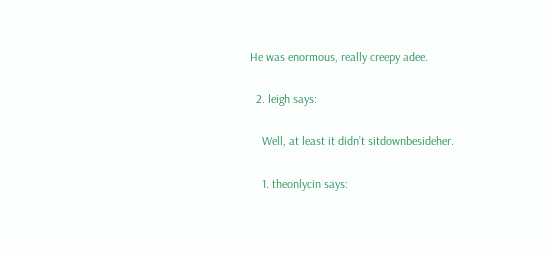He was enormous, really creepy adee.

  2. leigh says:

    Well, at least it didn’t sitdownbesideher.

    1. theonlycin says: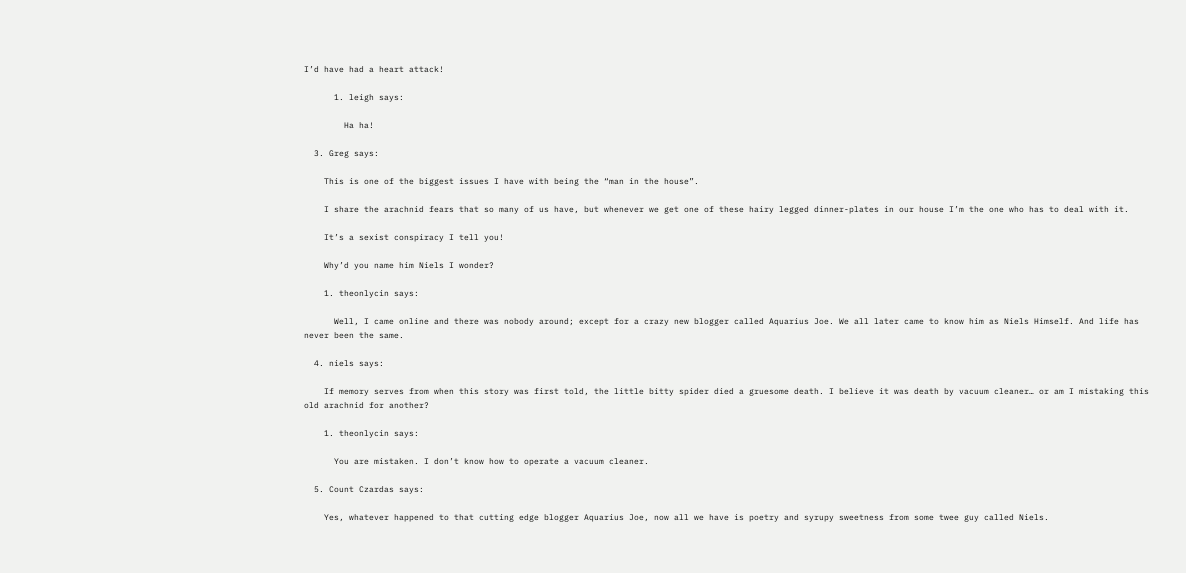I’d have had a heart attack!

      1. leigh says:

        Ha ha!

  3. Greg says:

    This is one of the biggest issues I have with being the “man in the house”.

    I share the arachnid fears that so many of us have, but whenever we get one of these hairy legged dinner-plates in our house I’m the one who has to deal with it.

    It’s a sexist conspiracy I tell you!

    Why’d you name him Niels I wonder?

    1. theonlycin says:

      Well, I came online and there was nobody around; except for a crazy new blogger called Aquarius Joe. We all later came to know him as Niels Himself. And life has never been the same.

  4. niels says:

    If memory serves from when this story was first told, the little bitty spider died a gruesome death. I believe it was death by vacuum cleaner… or am I mistaking this old arachnid for another?

    1. theonlycin says:

      You are mistaken. I don’t know how to operate a vacuum cleaner.

  5. Count Czardas says:

    Yes, whatever happened to that cutting edge blogger Aquarius Joe, now all we have is poetry and syrupy sweetness from some twee guy called Niels.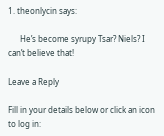1. theonlycin says:

      He’s become syrupy Tsar? Niels? I can’t believe that!

Leave a Reply

Fill in your details below or click an icon to log in: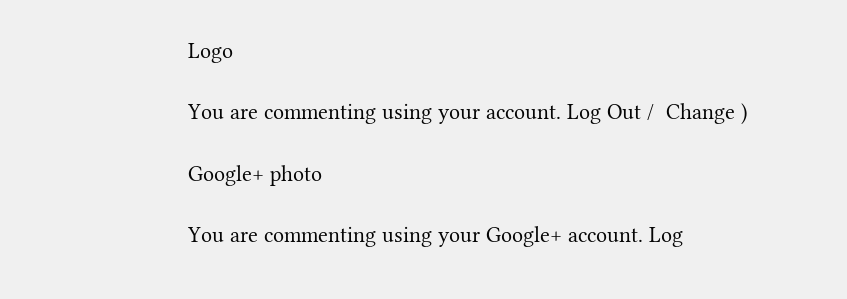Logo

You are commenting using your account. Log Out /  Change )

Google+ photo

You are commenting using your Google+ account. Log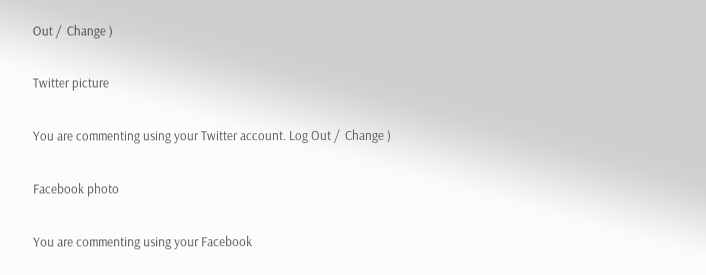Out /  Change )

Twitter picture

You are commenting using your Twitter account. Log Out /  Change )

Facebook photo

You are commenting using your Facebook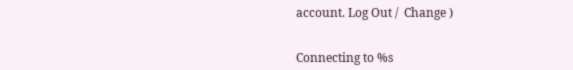account. Log Out /  Change )


Connecting to %s